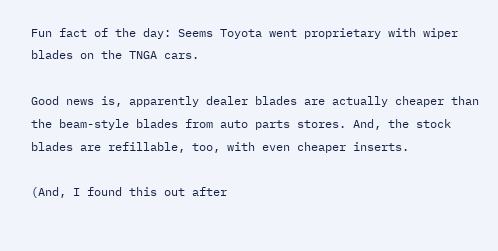Fun fact of the day: Seems Toyota went proprietary with wiper blades on the TNGA cars.

Good news is, apparently dealer blades are actually cheaper than the beam-style blades from auto parts stores. And, the stock blades are refillable, too, with even cheaper inserts.

(And, I found this out after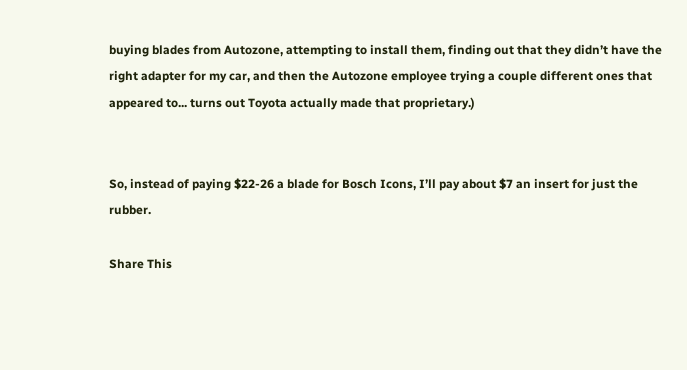buying blades from Autozone, attempting to install them, finding out that they didn’t have the right adapter for my car, and then the Autozone employee trying a couple different ones that appeared to... turns out Toyota actually made that proprietary.)


So, instead of paying $22-26 a blade for Bosch Icons, I’ll pay about $7 an insert for just the rubber.

Share This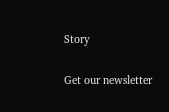Story

Get our newsletter